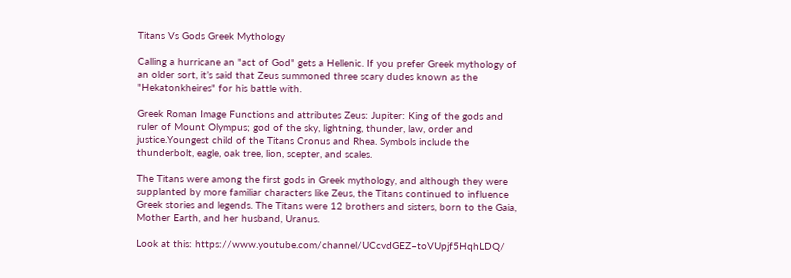Titans Vs Gods Greek Mythology

Calling a hurricane an "act of God" gets a Hellenic. If you prefer Greek mythology of an older sort, it’s said that Zeus summoned three scary dudes known as the "Hekatonkheires" for his battle with.

Greek Roman Image Functions and attributes Zeus: Jupiter: King of the gods and ruler of Mount Olympus; god of the sky, lightning, thunder, law, order and justice.Youngest child of the Titans Cronus and Rhea. Symbols include the thunderbolt, eagle, oak tree, lion, scepter, and scales.

The Titans were among the first gods in Greek mythology, and although they were supplanted by more familiar characters like Zeus, the Titans continued to influence Greek stories and legends. The Titans were 12 brothers and sisters, born to the Gaia, Mother Earth, and her husband, Uranus.

Look at this: https://www.youtube.com/channel/UCcvdGEZ–toVUpjf5HqhLDQ/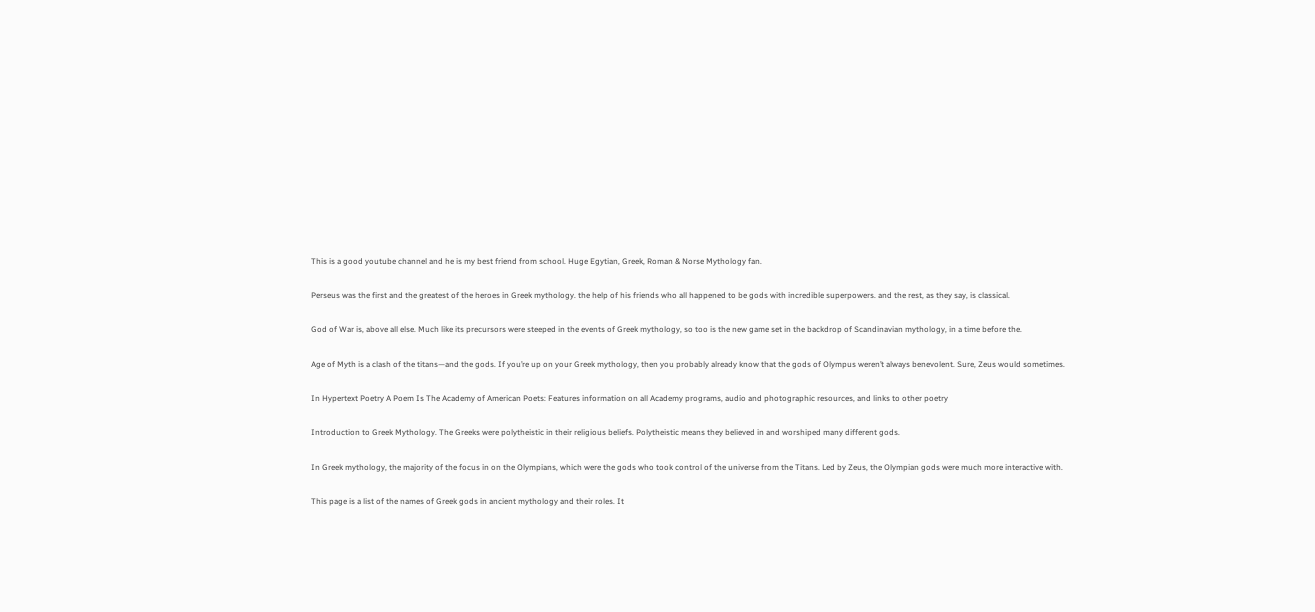This is a good youtube channel and he is my best friend from school. Huge Egytian, Greek, Roman & Norse Mythology fan.

Perseus was the first and the greatest of the heroes in Greek mythology. the help of his friends who all happened to be gods with incredible superpowers. and the rest, as they say, is classical.

God of War is, above all else. Much like its precursors were steeped in the events of Greek mythology, so too is the new game set in the backdrop of Scandinavian mythology, in a time before the.

Age of Myth is a clash of the titans—and the gods. If you’re up on your Greek mythology, then you probably already know that the gods of Olympus weren’t always benevolent. Sure, Zeus would sometimes.

In Hypertext Poetry A Poem Is The Academy of American Poets: Features information on all Academy programs, audio and photographic resources, and links to other poetry

Introduction to Greek Mythology. The Greeks were polytheistic in their religious beliefs. Polytheistic means they believed in and worshiped many different gods.

In Greek mythology, the majority of the focus in on the Olympians, which were the gods who took control of the universe from the Titans. Led by Zeus, the Olympian gods were much more interactive with.

This page is a list of the names of Greek gods in ancient mythology and their roles. It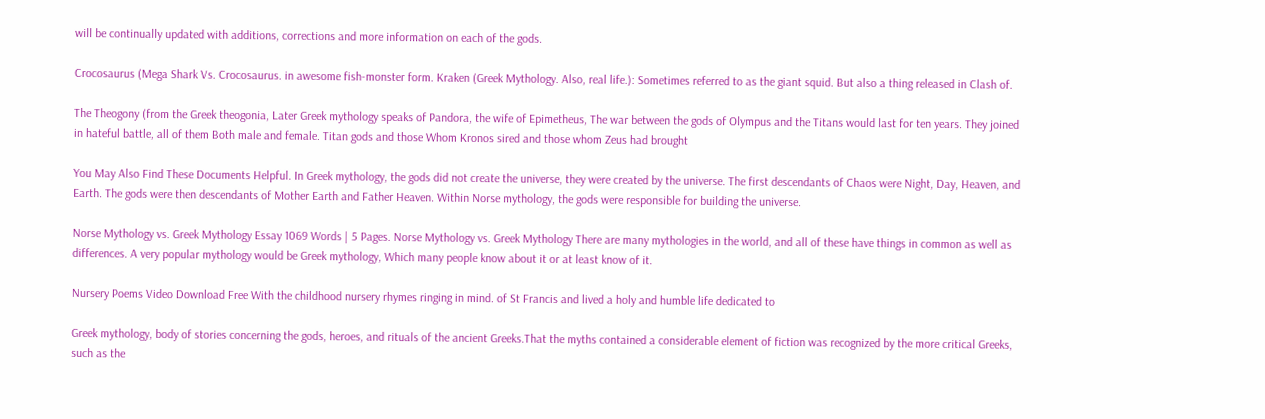will be continually updated with additions, corrections and more information on each of the gods.

Crocosaurus (Mega Shark Vs. Crocosaurus. in awesome fish-monster form. Kraken (Greek Mythology. Also, real life.): Sometimes referred to as the giant squid. But also a thing released in Clash of.

The Theogony (from the Greek theogonia, Later Greek mythology speaks of Pandora, the wife of Epimetheus, The war between the gods of Olympus and the Titans would last for ten years. They joined in hateful battle, all of them Both male and female. Titan gods and those Whom Kronos sired and those whom Zeus had brought

You May Also Find These Documents Helpful. In Greek mythology, the gods did not create the universe, they were created by the universe. The first descendants of Chaos were Night, Day, Heaven, and Earth. The gods were then descendants of Mother Earth and Father Heaven. Within Norse mythology, the gods were responsible for building the universe.

Norse Mythology vs. Greek Mythology Essay 1069 Words | 5 Pages. Norse Mythology vs. Greek Mythology There are many mythologies in the world, and all of these have things in common as well as differences. A very popular mythology would be Greek mythology, Which many people know about it or at least know of it.

Nursery Poems Video Download Free With the childhood nursery rhymes ringing in mind. of St Francis and lived a holy and humble life dedicated to

Greek mythology, body of stories concerning the gods, heroes, and rituals of the ancient Greeks.That the myths contained a considerable element of fiction was recognized by the more critical Greeks, such as the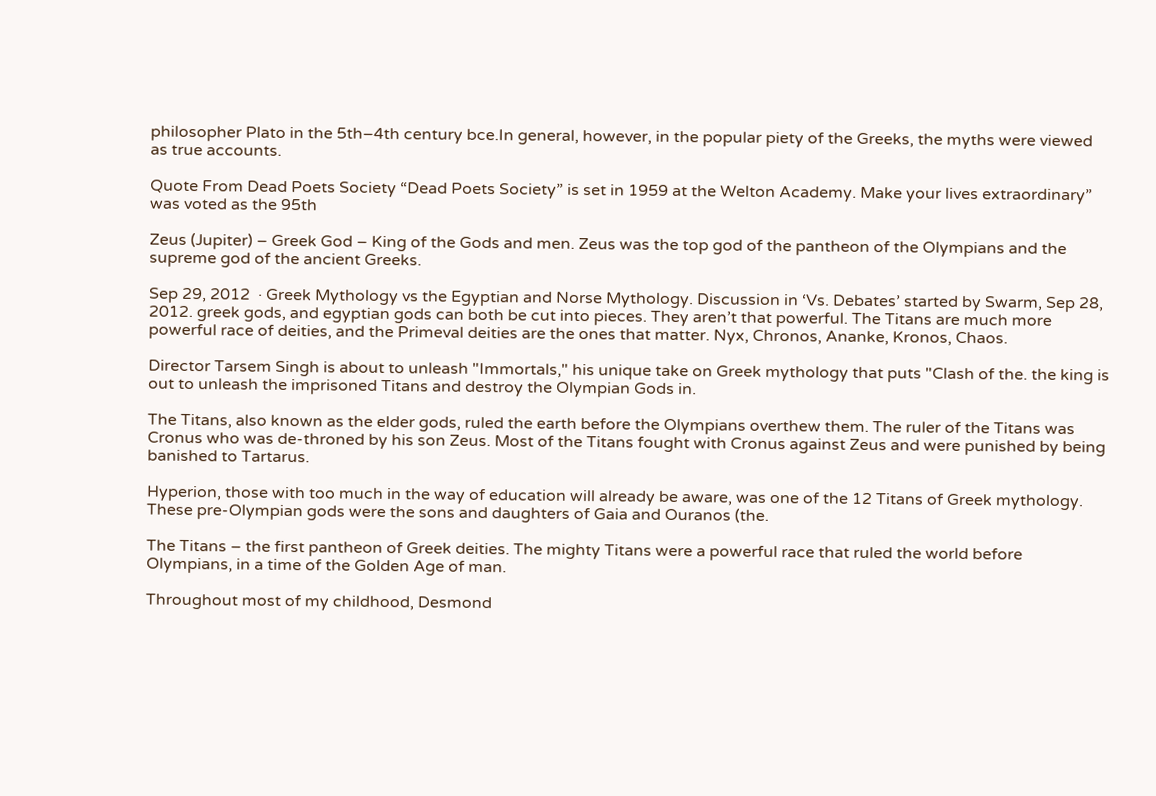philosopher Plato in the 5th–4th century bce.In general, however, in the popular piety of the Greeks, the myths were viewed as true accounts.

Quote From Dead Poets Society “Dead Poets Society” is set in 1959 at the Welton Academy. Make your lives extraordinary” was voted as the 95th

Zeus (Jupiter) – Greek God – King of the Gods and men. Zeus was the top god of the pantheon of the Olympians and the supreme god of the ancient Greeks.

Sep 29, 2012  · Greek Mythology vs the Egyptian and Norse Mythology. Discussion in ‘Vs. Debates’ started by Swarm, Sep 28, 2012. greek gods, and egyptian gods can both be cut into pieces. They aren’t that powerful. The Titans are much more powerful race of deities, and the Primeval deities are the ones that matter. Nyx, Chronos, Ananke, Kronos, Chaos.

Director Tarsem Singh is about to unleash "Immortals," his unique take on Greek mythology that puts "Clash of the. the king is out to unleash the imprisoned Titans and destroy the Olympian Gods in.

The Titans, also known as the elder gods, ruled the earth before the Olympians overthew them. The ruler of the Titans was Cronus who was de-throned by his son Zeus. Most of the Titans fought with Cronus against Zeus and were punished by being banished to Tartarus.

Hyperion, those with too much in the way of education will already be aware, was one of the 12 Titans of Greek mythology. These pre-Olympian gods were the sons and daughters of Gaia and Ouranos (the.

The Titans – the first pantheon of Greek deities. The mighty Titans were a powerful race that ruled the world before Olympians, in a time of the Golden Age of man.

Throughout most of my childhood, Desmond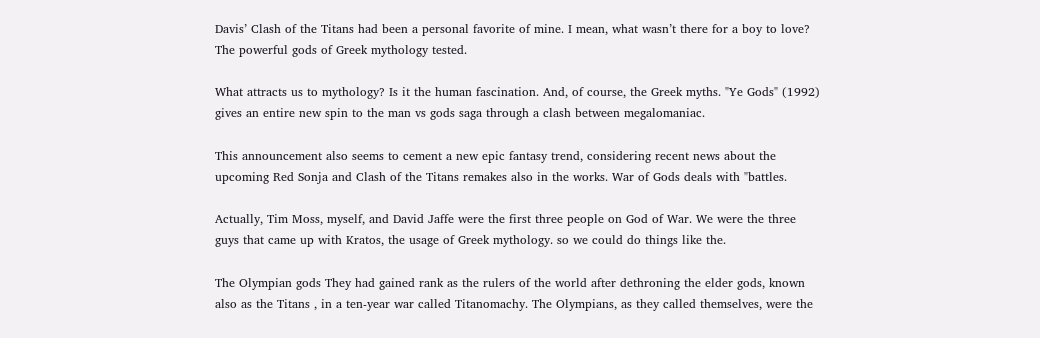Davis’ Clash of the Titans had been a personal favorite of mine. I mean, what wasn’t there for a boy to love? The powerful gods of Greek mythology tested.

What attracts us to mythology? Is it the human fascination. And, of course, the Greek myths. "Ye Gods" (1992) gives an entire new spin to the man vs gods saga through a clash between megalomaniac.

This announcement also seems to cement a new epic fantasy trend, considering recent news about the upcoming Red Sonja and Clash of the Titans remakes also in the works. War of Gods deals with "battles.

Actually, Tim Moss, myself, and David Jaffe were the first three people on God of War. We were the three guys that came up with Kratos, the usage of Greek mythology. so we could do things like the.

The Olympian gods They had gained rank as the rulers of the world after dethroning the elder gods, known also as the Titans , in a ten-year war called Titanomachy. The Olympians, as they called themselves, were the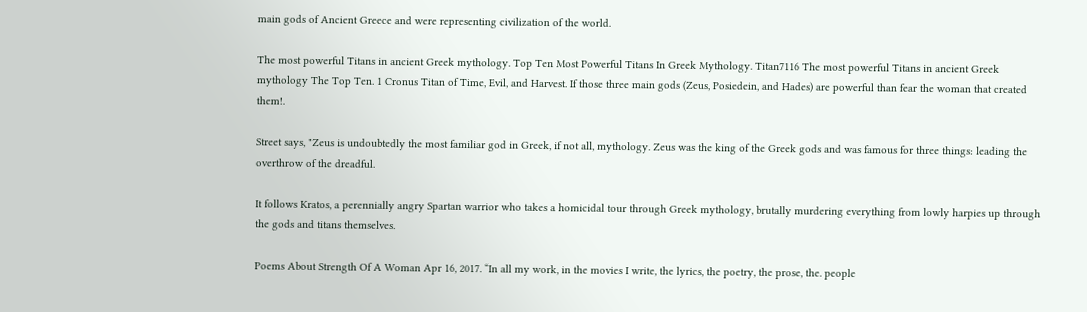main gods of Ancient Greece and were representing civilization of the world.

The most powerful Titans in ancient Greek mythology. Top Ten Most Powerful Titans In Greek Mythology. Titan7116 The most powerful Titans in ancient Greek mythology The Top Ten. 1 Cronus Titan of Time, Evil, and Harvest. If those three main gods (Zeus, Posiedein, and Hades) are powerful than fear the woman that created them!.

Street says, "Zeus is undoubtedly the most familiar god in Greek, if not all, mythology. Zeus was the king of the Greek gods and was famous for three things: leading the overthrow of the dreadful.

It follows Kratos, a perennially angry Spartan warrior who takes a homicidal tour through Greek mythology, brutally murdering everything from lowly harpies up through the gods and titans themselves.

Poems About Strength Of A Woman Apr 16, 2017. “In all my work, in the movies I write, the lyrics, the poetry, the prose, the. people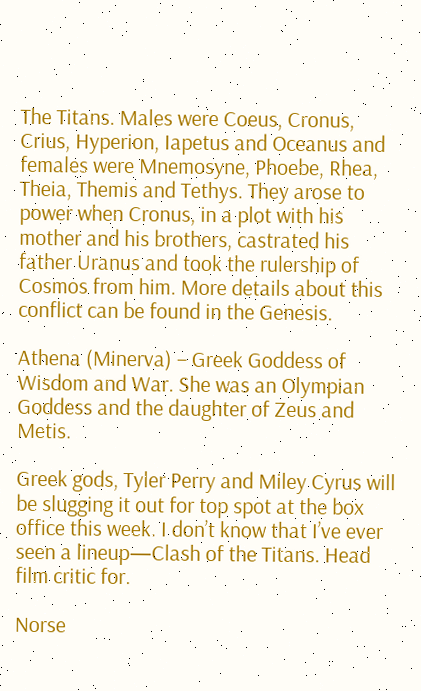The Titans. Males were Coeus, Cronus, Crius, Hyperion, Iapetus and Oceanus and females were Mnemosyne, Phoebe, Rhea, Theia, Themis and Tethys. They arose to power when Cronus, in a plot with his mother and his brothers, castrated his father Uranus and took the rulership of Cosmos from him. More details about this conflict can be found in the Genesis.

Athena (Minerva) – Greek Goddess of Wisdom and War. She was an Olympian Goddess and the daughter of Zeus and Metis.

Greek gods, Tyler Perry and Miley Cyrus will be slugging it out for top spot at the box office this week. I don’t know that I’ve ever seen a lineup—Clash of the Titans. Head film critic for.

Norse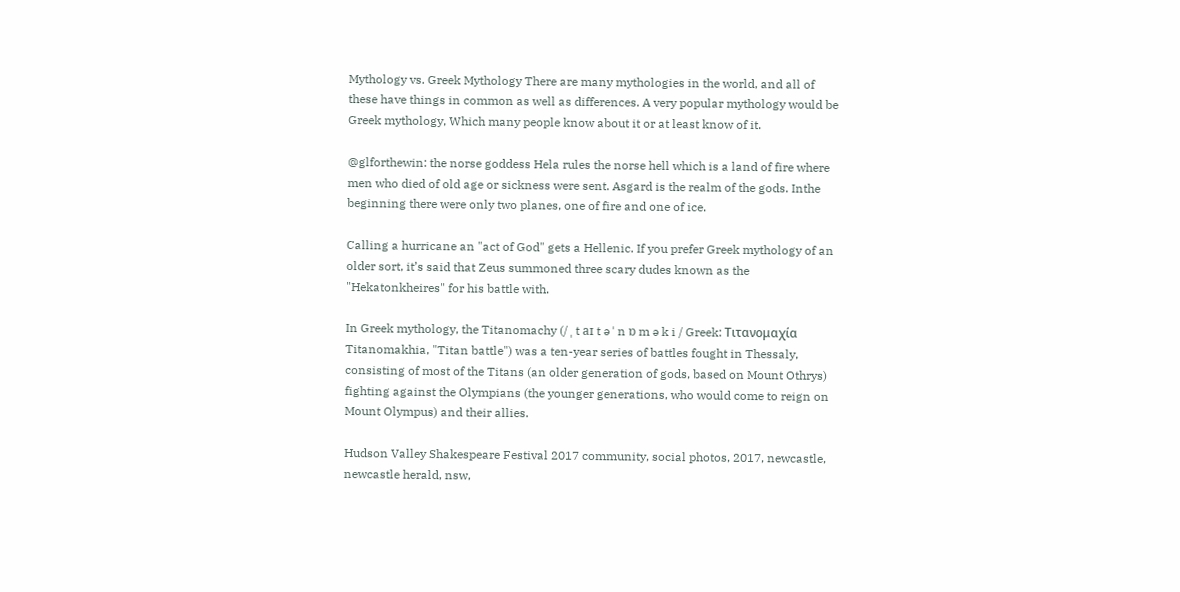Mythology vs. Greek Mythology There are many mythologies in the world, and all of these have things in common as well as differences. A very popular mythology would be Greek mythology, Which many people know about it or at least know of it.

@glforthewin: the norse goddess Hela rules the norse hell which is a land of fire where men who died of old age or sickness were sent. Asgard is the realm of the gods. Inthe beginning there were only two planes, one of fire and one of ice.

Calling a hurricane an "act of God" gets a Hellenic. If you prefer Greek mythology of an older sort, it’s said that Zeus summoned three scary dudes known as the "Hekatonkheires" for his battle with.

In Greek mythology, the Titanomachy (/ ˌ t aɪ t ə ˈ n ɒ m ə k i / Greek: Τιτανομαχία Titanomakhia, "Titan battle") was a ten-year series of battles fought in Thessaly, consisting of most of the Titans (an older generation of gods, based on Mount Othrys) fighting against the Olympians (the younger generations, who would come to reign on Mount Olympus) and their allies.

Hudson Valley Shakespeare Festival 2017 community, social photos, 2017, newcastle, newcastle herald, nsw,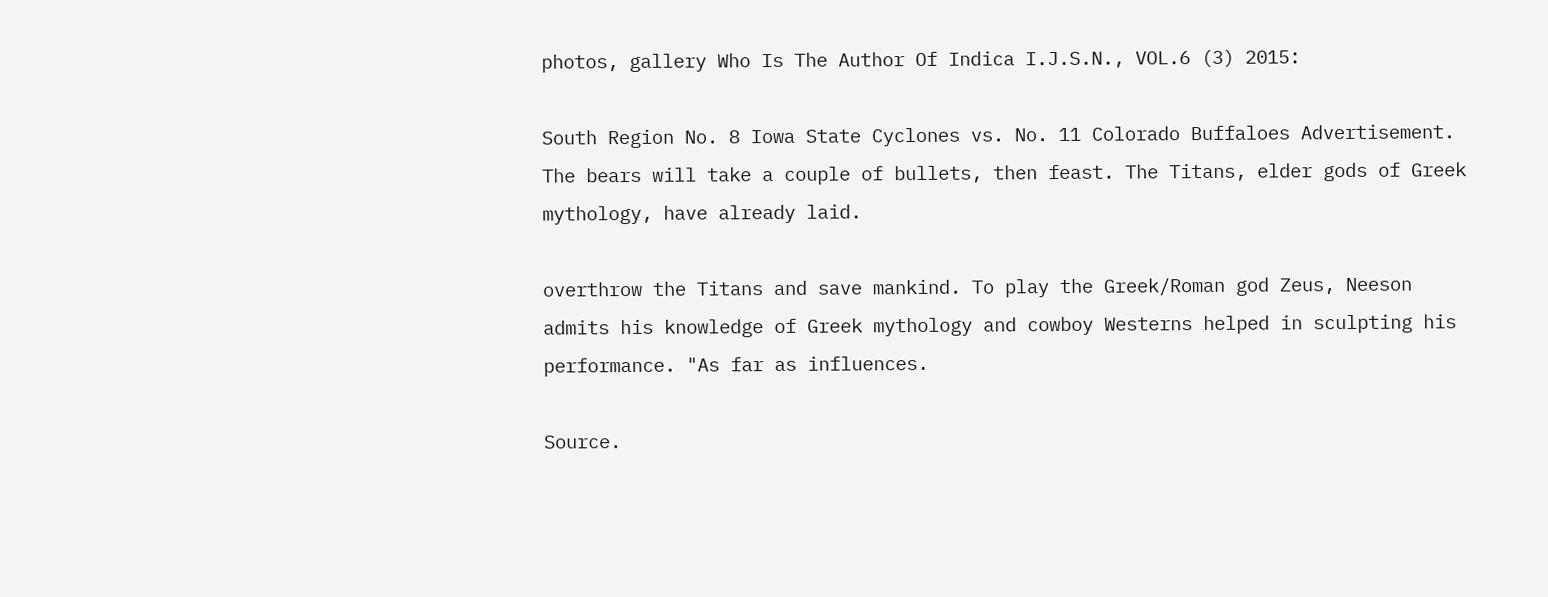photos, gallery Who Is The Author Of Indica I.J.S.N., VOL.6 (3) 2015:

South Region No. 8 Iowa State Cyclones vs. No. 11 Colorado Buffaloes Advertisement. The bears will take a couple of bullets, then feast. The Titans, elder gods of Greek mythology, have already laid.

overthrow the Titans and save mankind. To play the Greek/Roman god Zeus, Neeson admits his knowledge of Greek mythology and cowboy Westerns helped in sculpting his performance. "As far as influences.

Source.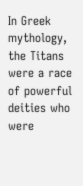In Greek mythology, the Titans were a race of powerful deities who were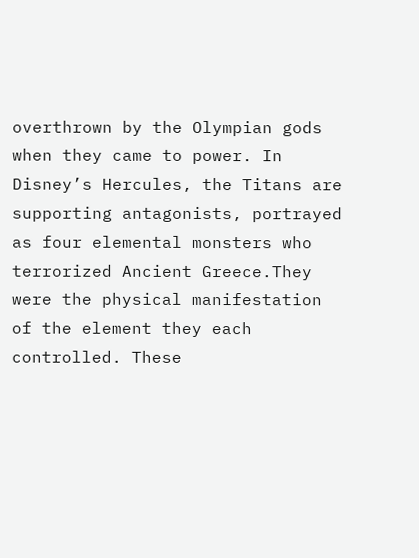overthrown by the Olympian gods when they came to power. In Disney’s Hercules, the Titans are supporting antagonists, portrayed as four elemental monsters who terrorized Ancient Greece.They were the physical manifestation of the element they each controlled. These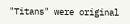"Titans" were original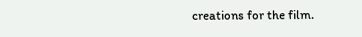creations for the film.